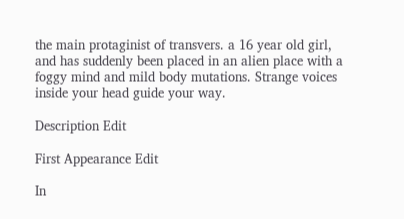the main protaginist of transvers. a 16 year old girl, and has suddenly been placed in an alien place with a foggy mind and mild body mutations. Strange voices inside your head guide your way.

Description Edit

First Appearance Edit

In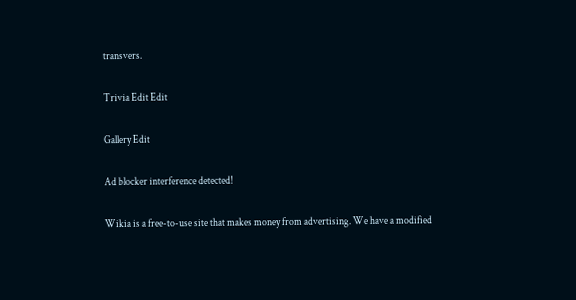transvers.

Trivia Edit Edit

Gallery Edit

Ad blocker interference detected!

Wikia is a free-to-use site that makes money from advertising. We have a modified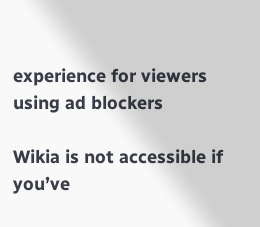experience for viewers using ad blockers

Wikia is not accessible if you’ve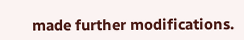made further modifications.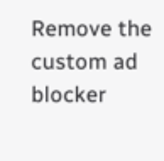Remove the custom ad blocker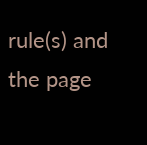rule(s) and the page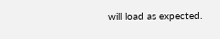will load as expected.